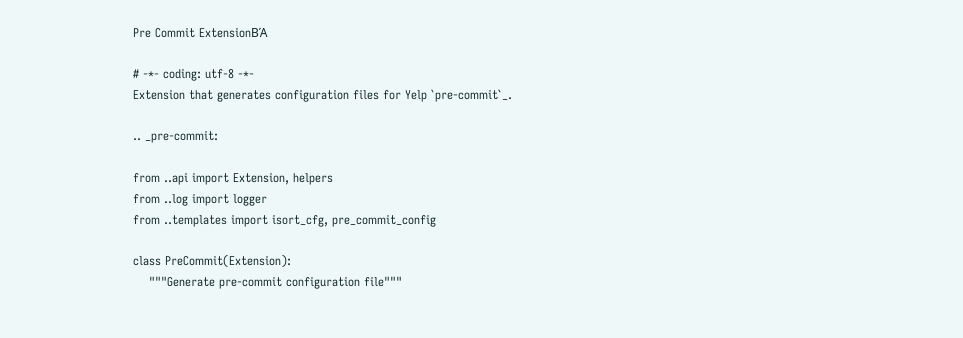Pre Commit ExtensionΒΆ

# -*- coding: utf-8 -*-
Extension that generates configuration files for Yelp `pre-commit`_.

.. _pre-commit:

from ..api import Extension, helpers
from ..log import logger
from ..templates import isort_cfg, pre_commit_config

class PreCommit(Extension):
    """Generate pre-commit configuration file"""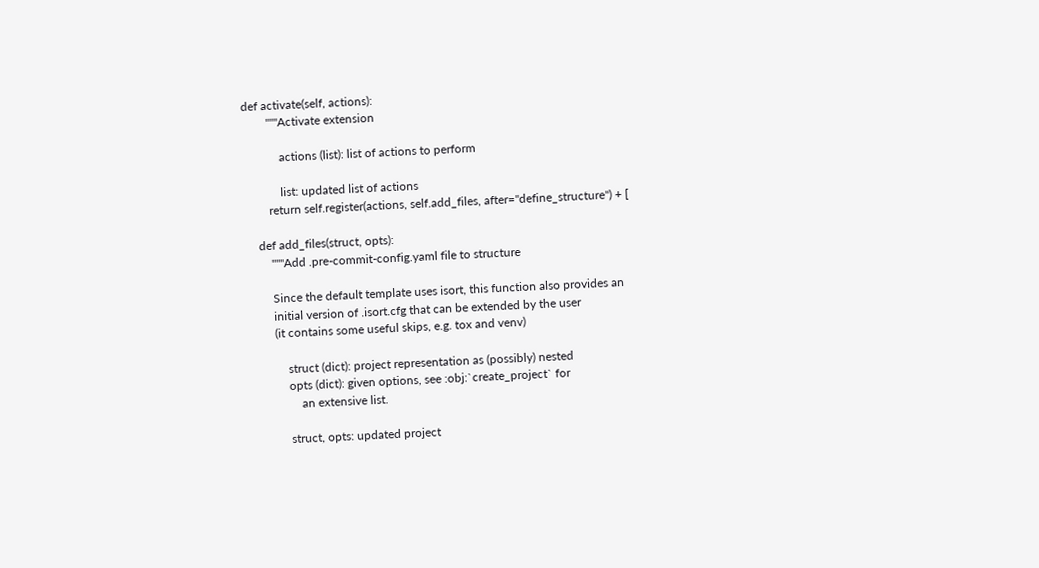def activate(self, actions):
        """Activate extension

            actions (list): list of actions to perform

            list: updated list of actions
        return self.register(actions, self.add_files, after="define_structure") + [

    def add_files(struct, opts):
        """Add .pre-commit-config.yaml file to structure

        Since the default template uses isort, this function also provides an
        initial version of .isort.cfg that can be extended by the user
        (it contains some useful skips, e.g. tox and venv)

            struct (dict): project representation as (possibly) nested
            opts (dict): given options, see :obj:`create_project` for
                an extensive list.

            struct, opts: updated project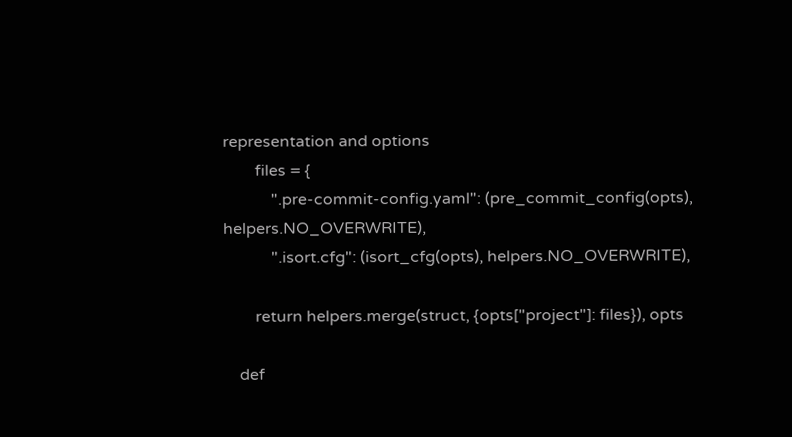representation and options
        files = {
            ".pre-commit-config.yaml": (pre_commit_config(opts), helpers.NO_OVERWRITE),
            ".isort.cfg": (isort_cfg(opts), helpers.NO_OVERWRITE),

        return helpers.merge(struct, {opts["project"]: files}), opts

    def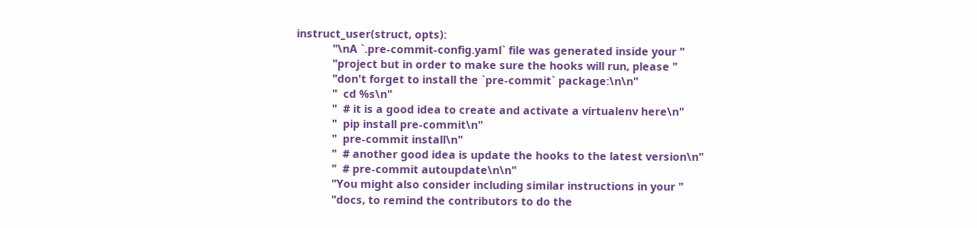instruct_user(struct, opts):
            "\nA `.pre-commit-config.yaml` file was generated inside your "
            "project but in order to make sure the hooks will run, please "
            "don't forget to install the `pre-commit` package:\n\n"
            "  cd %s\n"
            "  # it is a good idea to create and activate a virtualenv here\n"
            "  pip install pre-commit\n"
            "  pre-commit install\n"
            "  # another good idea is update the hooks to the latest version\n"
            "  # pre-commit autoupdate\n\n"
            "You might also consider including similar instructions in your "
            "docs, to remind the contributors to do the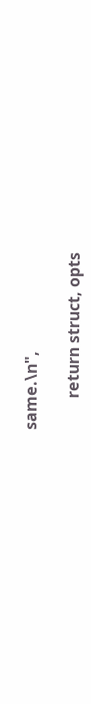same.\n",

        return struct, opts